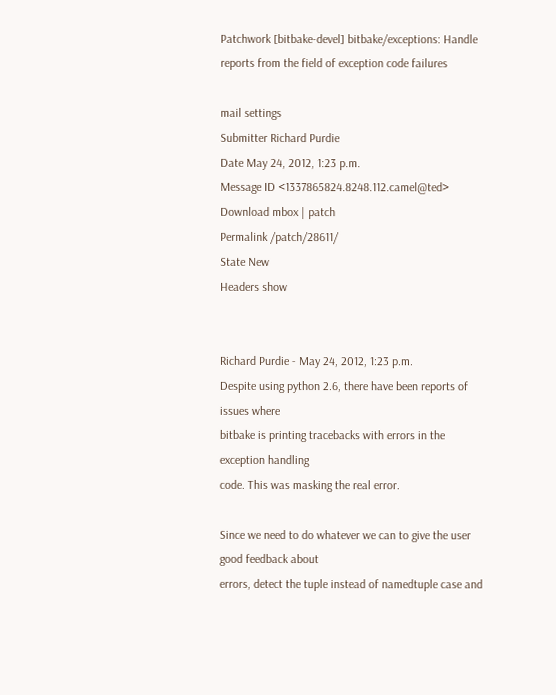Patchwork [bitbake-devel] bitbake/exceptions: Handle reports from the field of exception code failures

mail settings
Submitter Richard Purdie
Date May 24, 2012, 1:23 p.m.
Message ID <1337865824.8248.112.camel@ted>
Download mbox | patch
Permalink /patch/28611/
State New
Headers show


Richard Purdie - May 24, 2012, 1:23 p.m.
Despite using python 2.6, there have been reports of issues where
bitbake is printing tracebacks with errors in the exception handling
code. This was masking the real error.

Since we need to do whatever we can to give the user good feedback about
errors, detect the tuple instead of namedtuple case and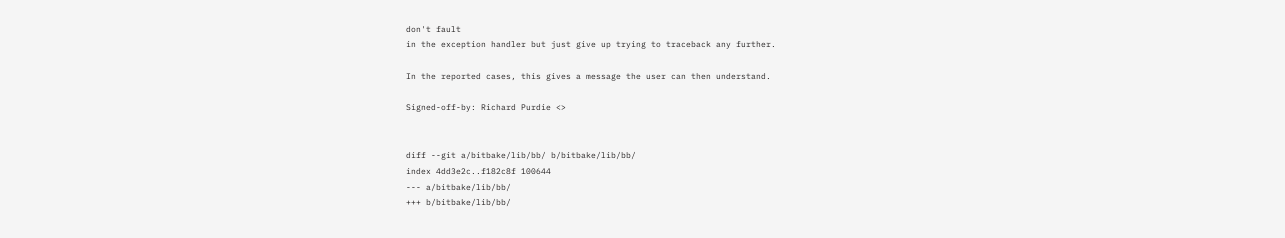don't fault
in the exception handler but just give up trying to traceback any further.

In the reported cases, this gives a message the user can then understand.

Signed-off-by: Richard Purdie <>


diff --git a/bitbake/lib/bb/ b/bitbake/lib/bb/
index 4dd3e2c..f182c8f 100644
--- a/bitbake/lib/bb/
+++ b/bitbake/lib/bb/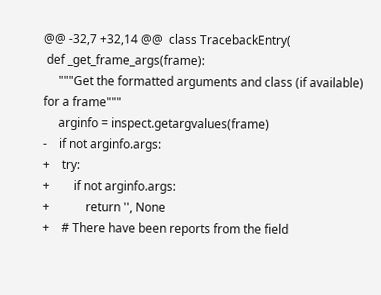@@ -32,7 +32,14 @@  class TracebackEntry(
 def _get_frame_args(frame):
     """Get the formatted arguments and class (if available) for a frame"""
     arginfo = inspect.getargvalues(frame)
-    if not arginfo.args:
+    try:
+        if not arginfo.args:
+            return '', None
+    # There have been reports from the field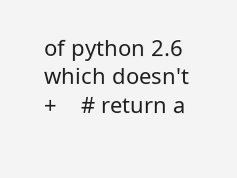of python 2.6 which doesn't
+    # return a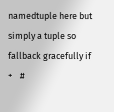namedtuple here but simply a tuple so fallback gracefully if
+    #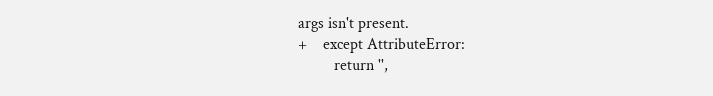args isn't present.
+    except AttributeError:
         return '',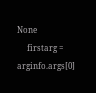None
     firstarg = arginfo.args[0]